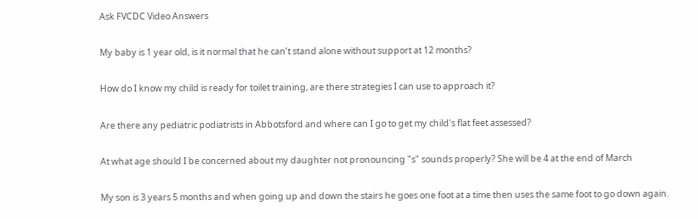Ask FVCDC Video Answers

My baby is 1 year old, is it normal that he can’t stand alone without support at 12 months?

How do I know my child is ready for toilet training, are there strategies I can use to approach it?

Are there any pediatric podiatrists in Abbotsford and where can I go to get my child's flat feet assessed?

At what age should I be concerned about my daughter not pronouncing "s" sounds properly? She will be 4 at the end of March

My son is 3 years 5 months and when going up and down the stairs he goes one foot at a time then uses the same foot to go down again.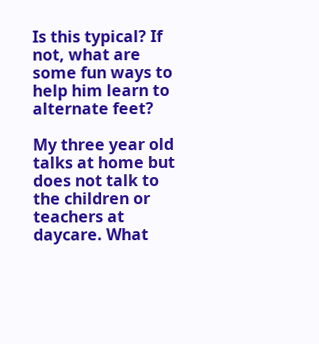Is this typical? If not, what are some fun ways to help him learn to alternate feet?

My three year old talks at home but does not talk to the children or teachers at daycare. What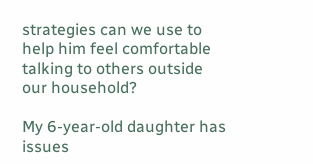strategies can we use to help him feel comfortable talking to others outside our household?

My 6-year-old daughter has issues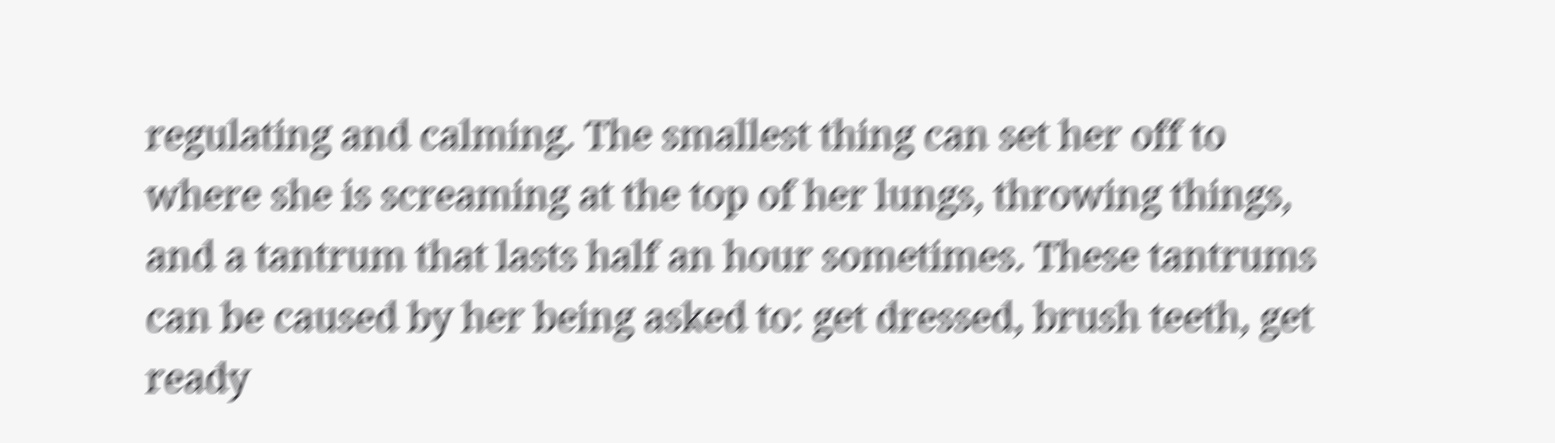regulating and calming. The smallest thing can set her off to where she is screaming at the top of her lungs, throwing things, and a tantrum that lasts half an hour sometimes. These tantrums can be caused by her being asked to: get dressed, brush teeth, get ready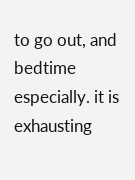to go out, and bedtime especially. it is exhausting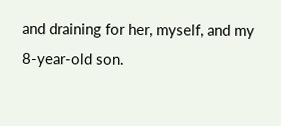and draining for her, myself, and my 8-year-old son.